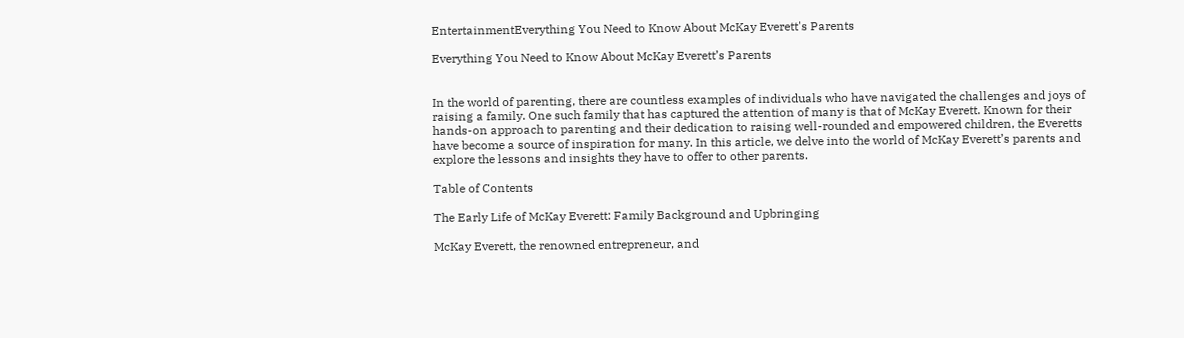EntertainmentEverything You Need to Know About McKay Everett's Parents

Everything You Need to Know About McKay Everett’s Parents


In the world of parenting, there are countless examples of individuals who have navigated the challenges and joys of raising a family. One such family that has captured the attention of many is that of McKay Everett. Known for their hands-on approach to parenting and their dedication to raising well-rounded and empowered children, the Everetts have become a source of inspiration for many. In this article, we delve into the world of McKay Everett’s parents and explore the lessons and insights they have to offer to other parents.

Table of Contents

The Early Life of McKay Everett: Family Background and Upbringing

McKay Everett, the renowned entrepreneur, and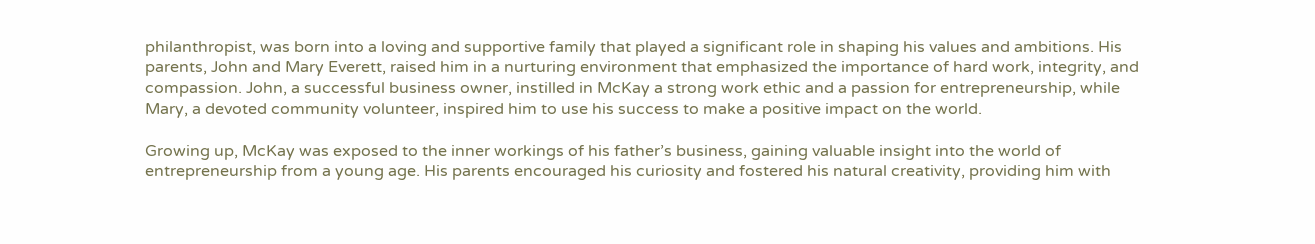philanthropist, was born into a loving and supportive family that played a significant role in shaping his values and ambitions. His parents, John and Mary Everett, raised him in a nurturing environment that emphasized the importance of hard work, integrity, and compassion. John, a successful business owner, instilled in McKay a strong work ethic and a passion for entrepreneurship, while Mary, a devoted community volunteer, inspired him to use his success to make a positive impact on the world.

Growing up, McKay was exposed to the inner workings of his father’s business, gaining valuable insight into the world of entrepreneurship from a young age. His parents encouraged his curiosity and fostered his natural creativity, providing him with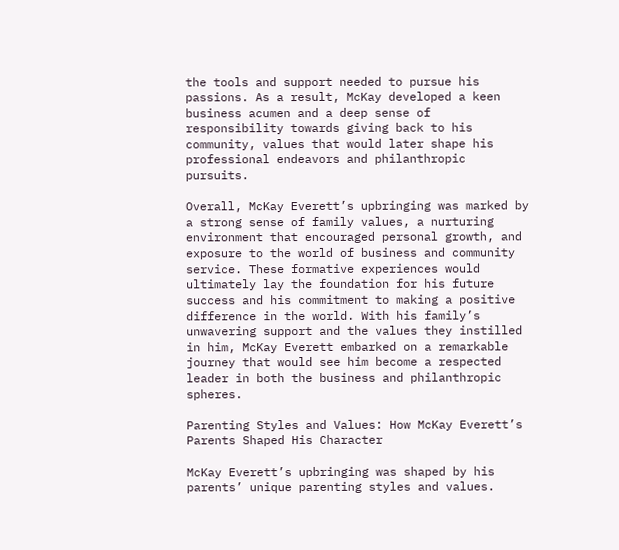the tools and support needed to pursue his passions. As a result, McKay developed a keen business acumen and a deep sense of responsibility towards giving back to his community, values that would later shape his professional endeavors and philanthropic pursuits.

Overall, McKay Everett’s upbringing was marked by a strong sense of family values, a nurturing environment that encouraged personal growth, and exposure to the world of business and community service. These formative experiences would ultimately lay the foundation for his future success and his commitment to making a positive difference in the world. With his family’s unwavering support and the values they instilled in him, McKay Everett embarked on a remarkable journey that would see him become a respected leader in both the business and philanthropic spheres.

Parenting Styles and Values: How McKay Everett’s Parents Shaped His Character

McKay Everett’s upbringing was shaped by his parents’ unique parenting styles and values.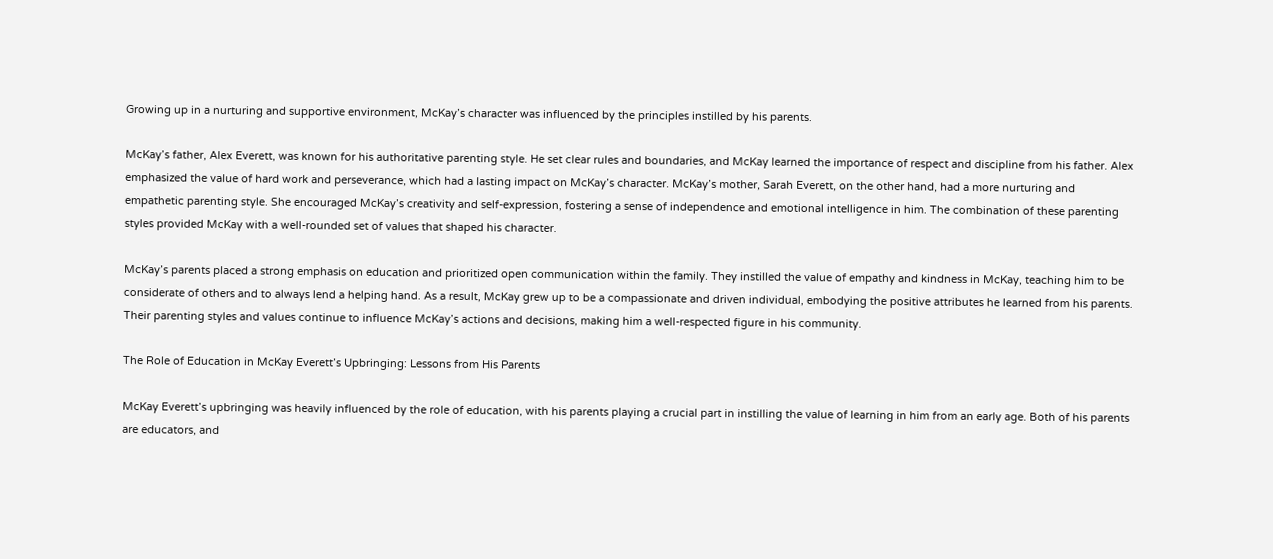Growing up in a nurturing and supportive environment, McKay’s character was influenced by the principles instilled by his parents.

McKay’s father, Alex Everett, was known for his authoritative parenting style. He set clear rules and boundaries, and McKay learned the importance of respect and discipline from his father. Alex emphasized the value of hard work and perseverance, which had a lasting impact on McKay’s character. McKay’s mother, Sarah Everett, on the other hand, had a more nurturing and empathetic parenting style. She encouraged McKay’s creativity and self-expression, fostering a sense of independence and emotional intelligence in him. The combination of these parenting styles provided McKay with a well-rounded set of values that shaped his character.

McKay’s parents placed a strong emphasis on education and prioritized open communication within the family. They instilled the value of empathy and kindness in McKay, teaching him to be considerate of others and to always lend a helping hand. As a result, McKay grew up to be a compassionate and driven individual, embodying the positive attributes he learned from his parents. Their parenting styles and values continue to influence McKay’s actions and decisions, making him a well-respected figure in his community.

The Role of Education in McKay Everett’s Upbringing: Lessons from His Parents

McKay Everett’s upbringing was heavily influenced by the role of education, with his parents playing a crucial part in instilling the value of learning in him from an early age. Both of his parents are educators, and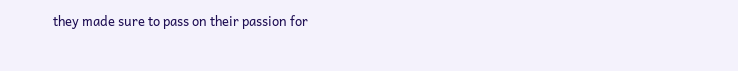they made sure to pass on their passion for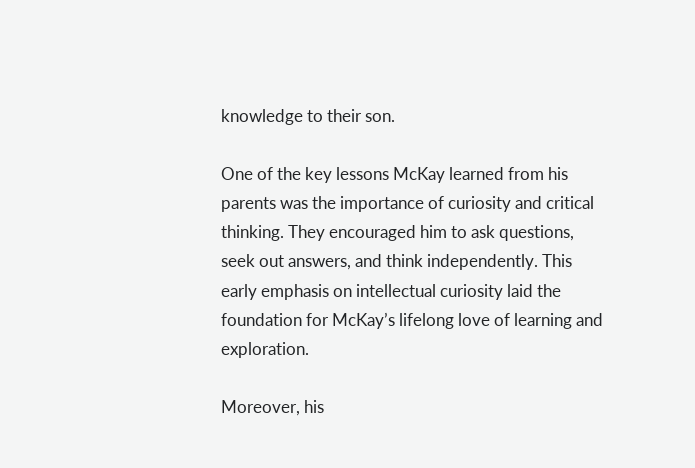knowledge to their son.

One of the key lessons McKay learned from his parents was the importance of curiosity and critical thinking. They encouraged him to ask questions, seek out answers, and think independently. This early emphasis on intellectual curiosity laid the foundation for McKay’s lifelong love of learning and exploration.

Moreover, his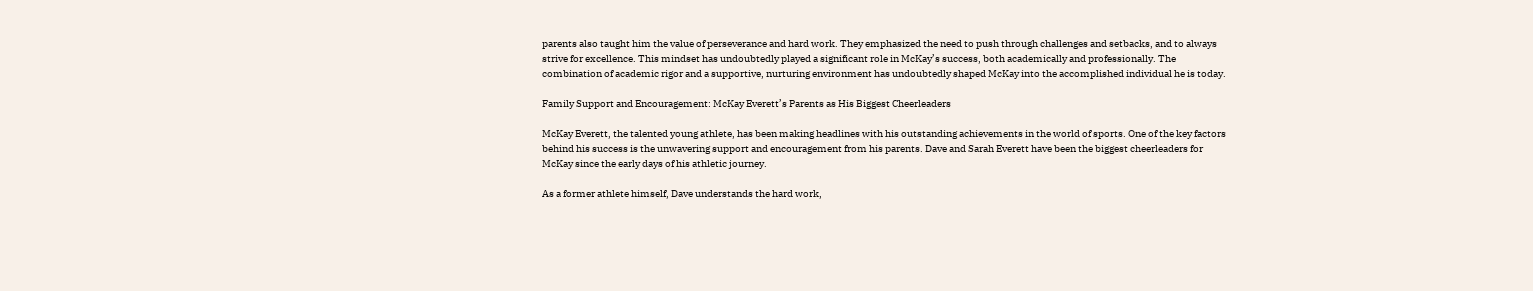parents also taught him the value of perseverance and hard work. They emphasized the need to push through challenges and setbacks, and to always strive for excellence. This mindset has undoubtedly played a significant role in McKay’s success, both academically and professionally. The combination of academic rigor and a supportive, nurturing environment has undoubtedly shaped McKay into the accomplished individual he is today.

Family Support and Encouragement: McKay Everett’s Parents as His Biggest Cheerleaders

McKay Everett, the talented young athlete, has been making headlines with his outstanding achievements in the world of sports. One of the key factors behind his success is the unwavering support and encouragement from his parents. Dave and Sarah Everett have been the biggest cheerleaders for McKay since the early days of his athletic journey.

As a former athlete himself, Dave understands the hard work,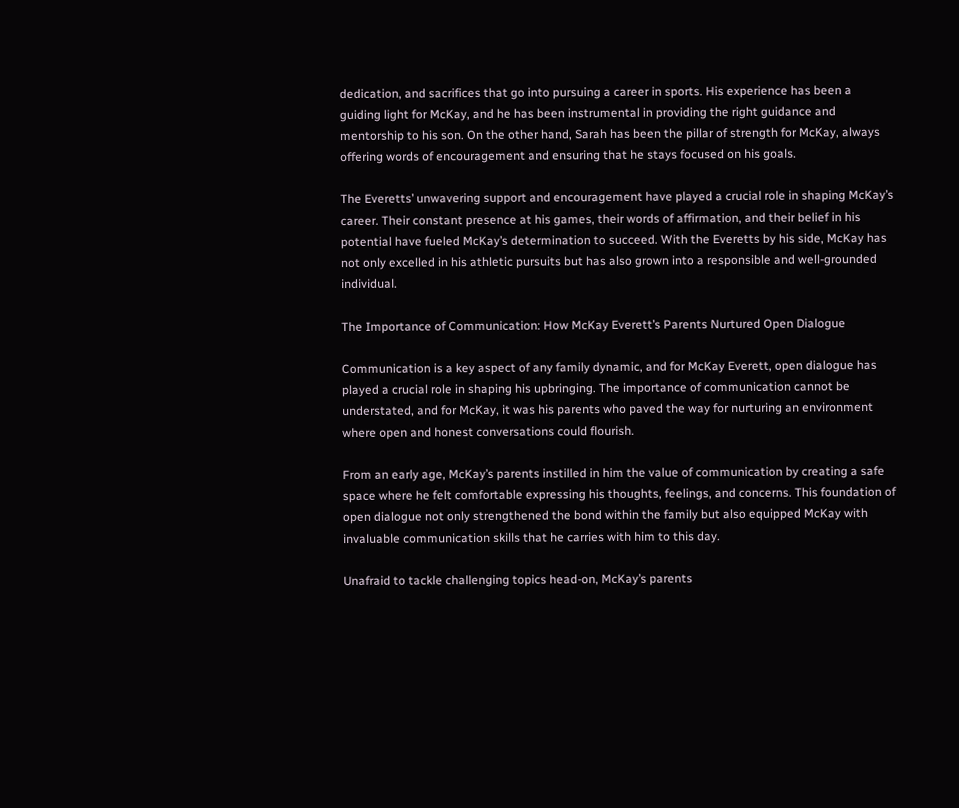dedication, and sacrifices that go into pursuing a career in sports. His experience has been a guiding light for McKay, and he has been instrumental in providing the right guidance and mentorship to his son. On the other hand, Sarah has been the pillar of strength for McKay, always offering words of encouragement and ensuring that he stays focused on his goals.

The Everetts’ unwavering support and encouragement have played a crucial role in shaping McKay’s career. Their constant presence at his games, their words of affirmation, and their belief in his potential have fueled McKay’s determination to succeed. With the Everetts by his side, McKay has not only excelled in his athletic pursuits but has also grown into a responsible and well-grounded individual.

The Importance of Communication: How McKay Everett’s Parents Nurtured Open Dialogue

Communication is a key aspect of any family dynamic, and for McKay Everett, open dialogue has played a crucial role in shaping his upbringing. The importance of communication cannot be understated, and for McKay, it was his parents who paved the way for nurturing an environment where open and honest conversations could flourish.

From an early age, McKay’s parents instilled in him the value of communication by creating a safe space where he felt comfortable expressing his thoughts, feelings, and concerns. This foundation of open dialogue not only strengthened the bond within the family but also equipped McKay with invaluable communication skills that he carries with him to this day.

Unafraid to tackle challenging topics head-on, McKay’s parents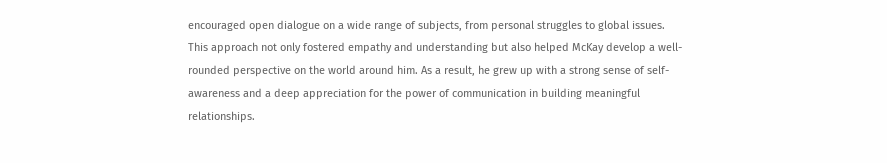encouraged open dialogue on a wide range of subjects, from personal struggles to global issues. This approach not only fostered empathy and understanding but also helped McKay develop a well-rounded perspective on the world around him. As a result, he grew up with a strong sense of self-awareness and a deep appreciation for the power of communication in building meaningful relationships.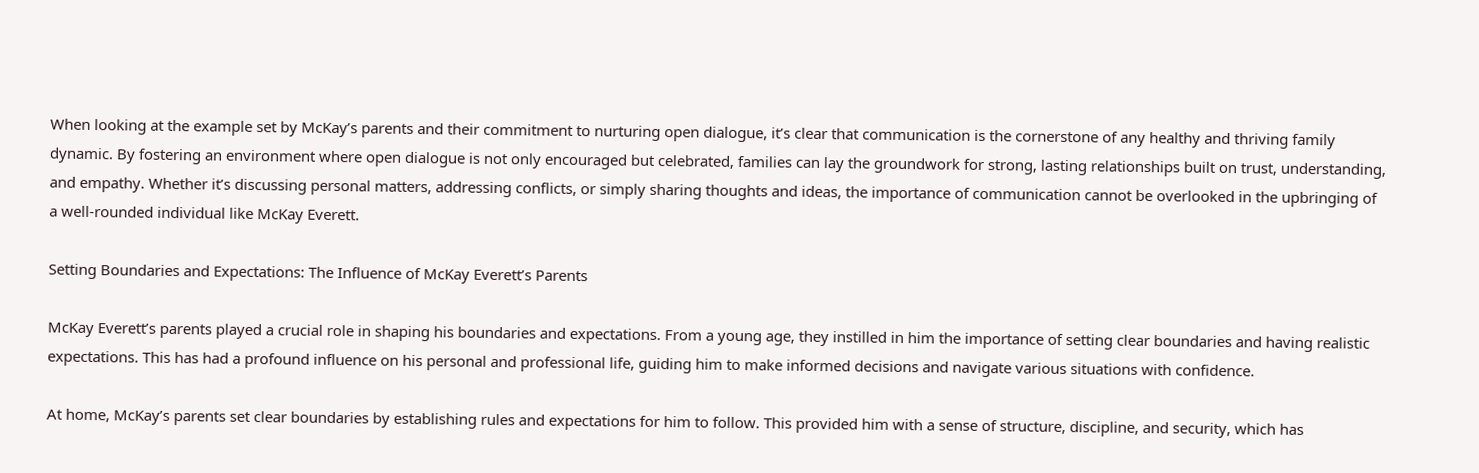When looking at the example set by McKay’s parents and their commitment to nurturing open dialogue, it’s clear that communication is the cornerstone of any healthy and thriving family dynamic. By fostering an environment where open dialogue is not only encouraged but celebrated, families can lay the groundwork for strong, lasting relationships built on trust, understanding, and empathy. Whether it’s discussing personal matters, addressing conflicts, or simply sharing thoughts and ideas, the importance of communication cannot be overlooked in the upbringing of a well-rounded individual like McKay Everett.

Setting Boundaries and Expectations: The Influence of McKay Everett’s Parents

McKay Everett’s parents played a crucial role in shaping his boundaries and expectations. From a young age, they instilled in him the importance of setting clear boundaries and having realistic expectations. This has had a profound influence on his personal and professional life, guiding him to make informed decisions and navigate various situations with confidence.

At home, McKay’s parents set clear boundaries by establishing rules and expectations for him to follow. This provided him with a sense of structure, discipline, and security, which has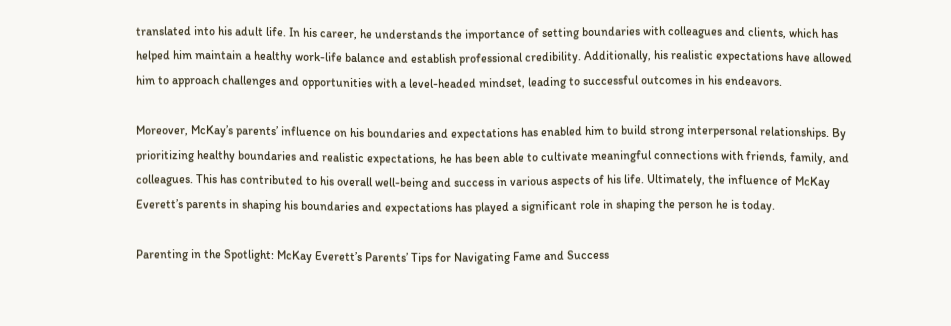translated into his adult life. In his career, he understands the importance of setting boundaries with colleagues and clients, which has helped him maintain a healthy work-life balance and establish professional credibility. Additionally, his realistic expectations have allowed him to approach challenges and opportunities with a level-headed mindset, leading to successful outcomes in his endeavors.

Moreover, McKay’s parents’ influence on his boundaries and expectations has enabled him to build strong interpersonal relationships. By prioritizing healthy boundaries and realistic expectations, he has been able to cultivate meaningful connections with friends, family, and colleagues. This has contributed to his overall well-being and success in various aspects of his life. Ultimately, the influence of McKay Everett’s parents in shaping his boundaries and expectations has played a significant role in shaping the person he is today.

Parenting in the Spotlight: McKay Everett’s Parents’ Tips for Navigating Fame and Success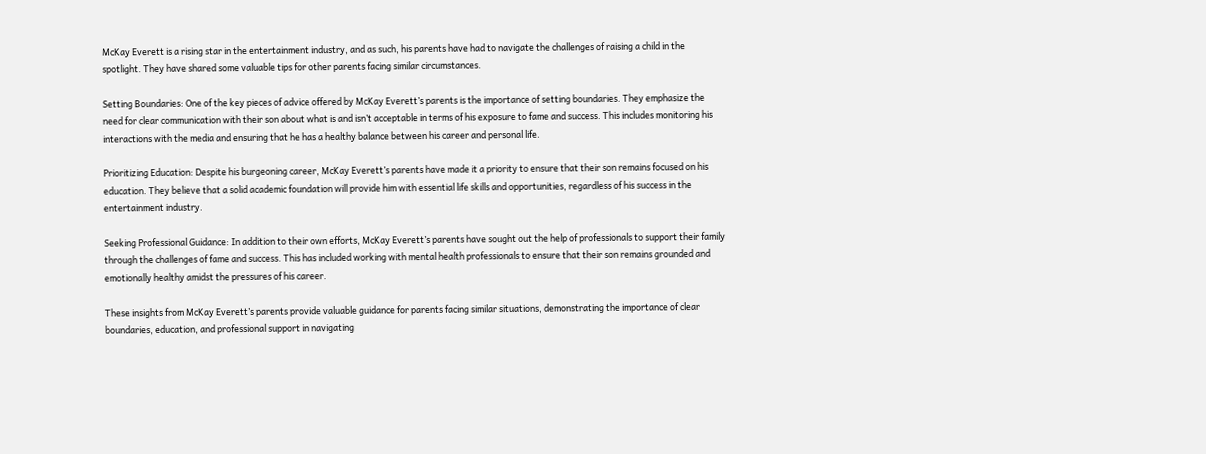McKay Everett is a rising star in the entertainment industry, and as such, his parents have had to navigate the challenges of raising a child in the spotlight. They have shared some valuable tips for other parents facing similar circumstances.

Setting Boundaries: One of the key pieces of advice offered by McKay Everett’s parents is the importance of setting boundaries. They emphasize the need for clear communication with their son about what is and isn’t acceptable in terms of his exposure to fame and success. This includes monitoring his interactions with the media and ensuring that he has a healthy balance between his career and personal life.

Prioritizing Education: Despite his burgeoning career, McKay Everett’s parents have made it a priority to ensure that their son remains focused on his education. They believe that a solid academic foundation will provide him with essential life skills and opportunities, regardless of his success in the entertainment industry.

Seeking Professional Guidance: In addition to their own efforts, McKay Everett’s parents have sought out the help of professionals to support their family through the challenges of fame and success. This has included working with mental health professionals to ensure that their son remains grounded and emotionally healthy amidst the pressures of his career.

These insights from McKay Everett’s parents provide valuable guidance for parents facing similar situations, demonstrating the importance of clear boundaries, education, and professional support in navigating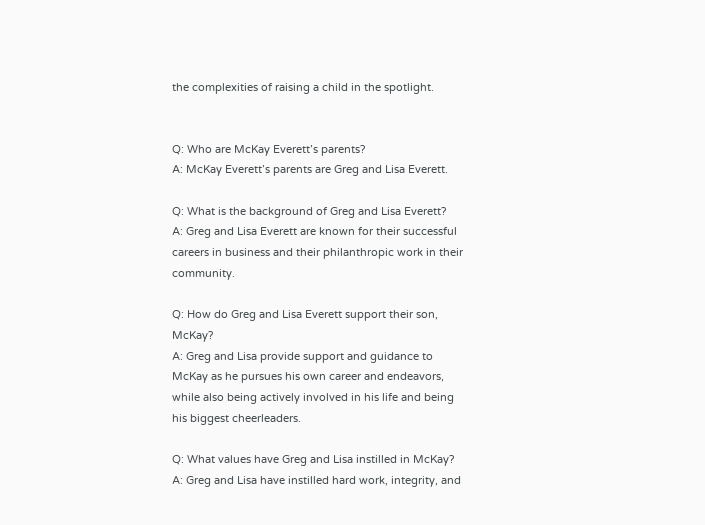the complexities of raising a child in the spotlight.


Q: Who are McKay Everett’s parents?
A: McKay Everett’s parents are Greg and Lisa Everett.

Q: What is the background of Greg and Lisa Everett?
A: Greg and Lisa Everett are known for their successful careers in business and their philanthropic work in their community.

Q: How do Greg and Lisa Everett support their son, McKay?
A: Greg and Lisa provide support and guidance to McKay as he pursues his own career and endeavors, while also being actively involved in his life and being his biggest cheerleaders.

Q: What values have Greg and Lisa instilled in McKay?
A: Greg and Lisa have instilled hard work, integrity, and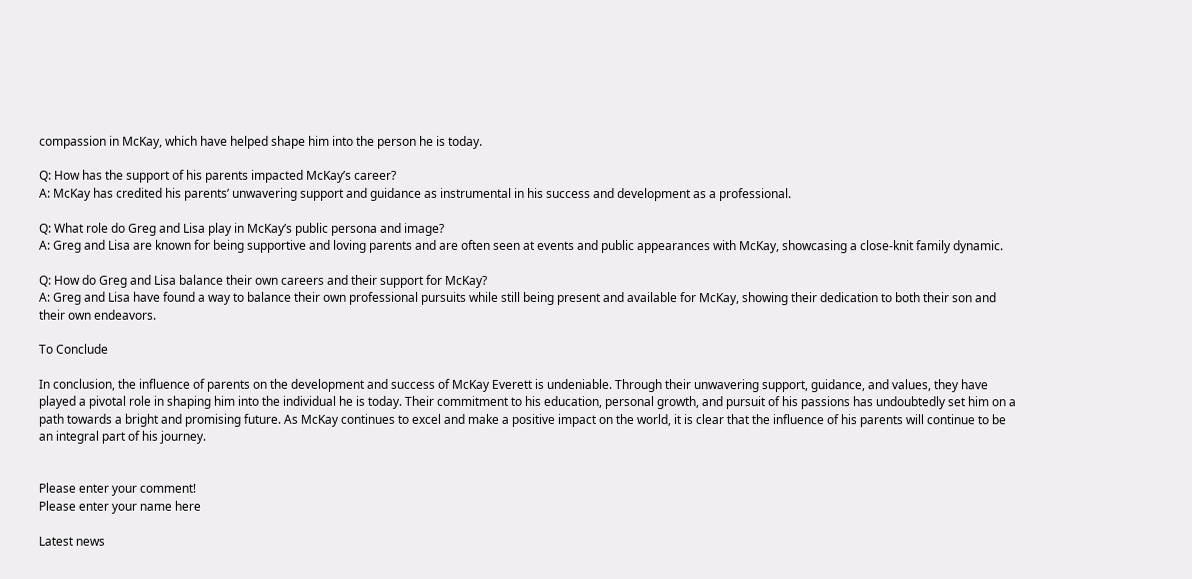compassion in McKay, which have helped shape him into the person he is today.

Q: How has the support of his parents impacted McKay’s career?
A: McKay has credited his parents’ unwavering support and guidance as instrumental in his success and development as a professional.

Q: What role do Greg and Lisa play in McKay’s public persona and image?
A: Greg and Lisa are known for being supportive and loving parents and are often seen at events and public appearances with McKay, showcasing a close-knit family dynamic.

Q: How do Greg and Lisa balance their own careers and their support for McKay?
A: Greg and Lisa have found a way to balance their own professional pursuits while still being present and available for McKay, showing their dedication to both their son and their own endeavors.

To Conclude

In conclusion, the influence of parents on the development and success of McKay Everett is undeniable. Through their unwavering support, guidance, and values, they have played a pivotal role in shaping him into the individual he is today. Their commitment to his education, personal growth, and pursuit of his passions has undoubtedly set him on a path towards a bright and promising future. As McKay continues to excel and make a positive impact on the world, it is clear that the influence of his parents will continue to be an integral part of his journey.


Please enter your comment!
Please enter your name here

Latest news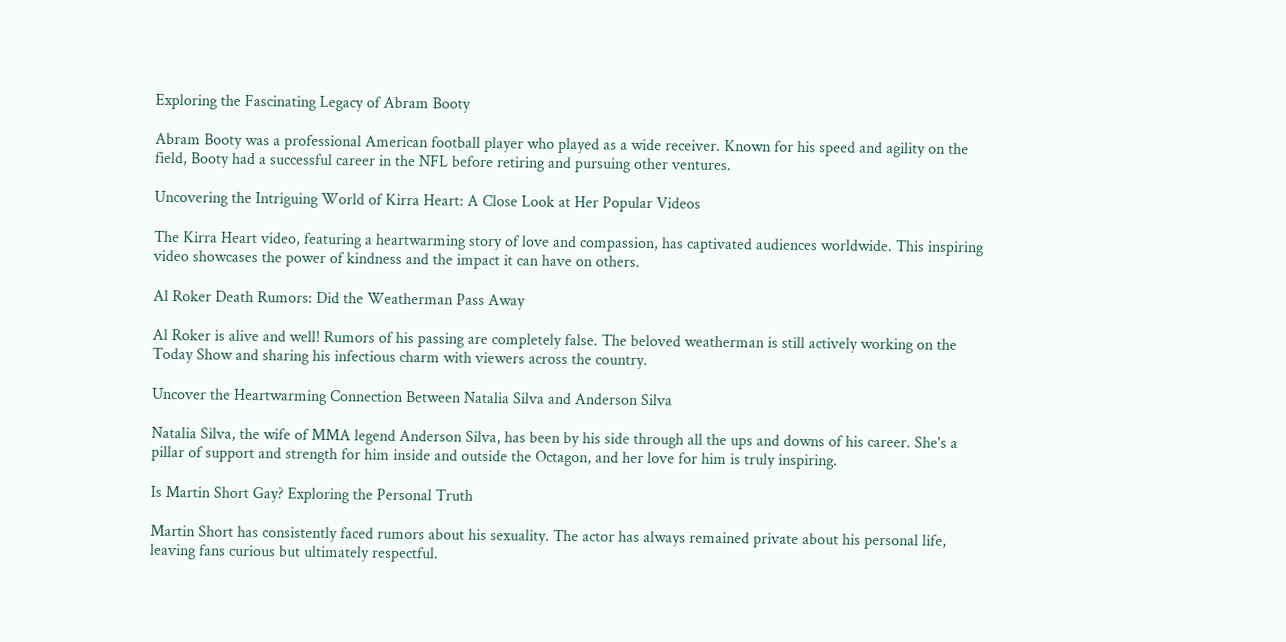Exploring the Fascinating Legacy of Abram Booty

Abram Booty was a professional American football player who played as a wide receiver. Known for his speed and agility on the field, Booty had a successful career in the NFL before retiring and pursuing other ventures.

Uncovering the Intriguing World of Kirra Heart: A Close Look at Her Popular Videos

The Kirra Heart video, featuring a heartwarming story of love and compassion, has captivated audiences worldwide. This inspiring video showcases the power of kindness and the impact it can have on others.

Al Roker Death Rumors: Did the Weatherman Pass Away

Al Roker is alive and well! Rumors of his passing are completely false. The beloved weatherman is still actively working on the Today Show and sharing his infectious charm with viewers across the country.

Uncover the Heartwarming Connection Between Natalia Silva and Anderson Silva

Natalia Silva, the wife of MMA legend Anderson Silva, has been by his side through all the ups and downs of his career. She's a pillar of support and strength for him inside and outside the Octagon, and her love for him is truly inspiring.

Is Martin Short Gay? Exploring the Personal Truth

Martin Short has consistently faced rumors about his sexuality. The actor has always remained private about his personal life, leaving fans curious but ultimately respectful.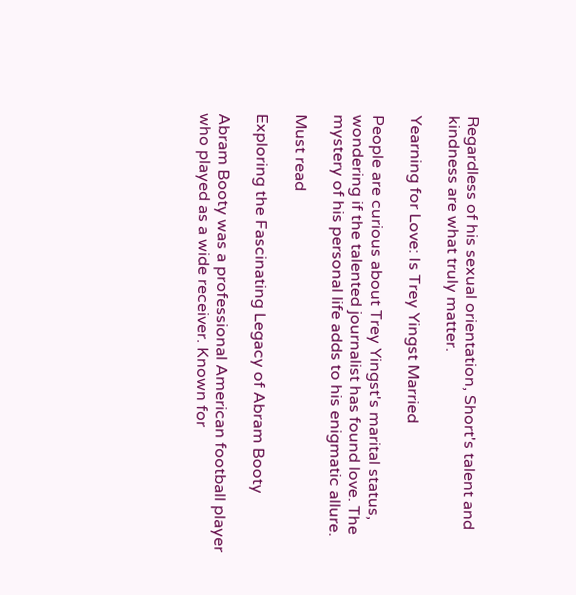Regardless of his sexual orientation, Short's talent and kindness are what truly matter.

Yearning for Love: Is Trey Yingst Married

People are curious about Trey Yingst's marital status, wondering if the talented journalist has found love. The mystery of his personal life adds to his enigmatic allure.

Must read

Exploring the Fascinating Legacy of Abram Booty

Abram Booty was a professional American football player who played as a wide receiver. Known for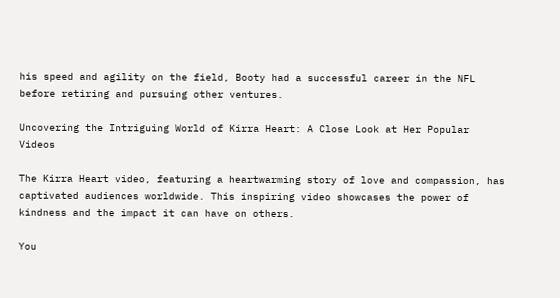his speed and agility on the field, Booty had a successful career in the NFL before retiring and pursuing other ventures.

Uncovering the Intriguing World of Kirra Heart: A Close Look at Her Popular Videos

The Kirra Heart video, featuring a heartwarming story of love and compassion, has captivated audiences worldwide. This inspiring video showcases the power of kindness and the impact it can have on others.

You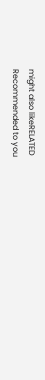might also likeRELATED
Recommended to you